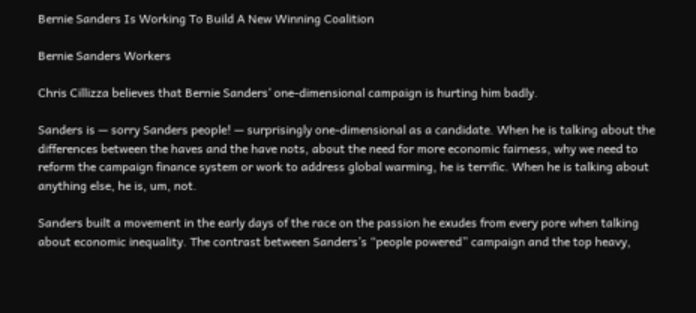Bernie Sanders Is Working To Build A New Winning Coalition

Bernie Sanders Workers

Chris Cillizza believes that Bernie Sanders’ one-dimensional campaign is hurting him badly.

Sanders is — sorry Sanders people! — surprisingly one-dimensional as a candidate. When he is talking about the differences between the haves and the have nots, about the need for more economic fairness, why we need to reform the campaign finance system or work to address global warming, he is terrific. When he is talking about anything else, he is, um, not.

Sanders built a movement in the early days of the race on the passion he exudes from every pore when talking about economic inequality. The contrast between Sanders’s “people powered” campaign and the top heavy,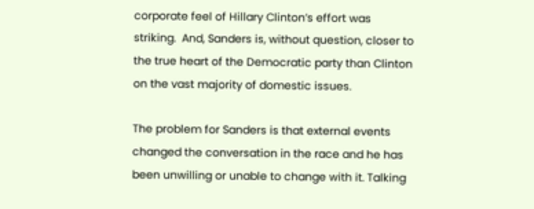corporate feel of Hillary Clinton’s effort was striking.  And, Sanders is, without question, closer to the true heart of the Democratic party than Clinton on the vast majority of domestic issues.

The problem for Sanders is that external events changed the conversation in the race and he has been unwilling or unable to change with it. Talking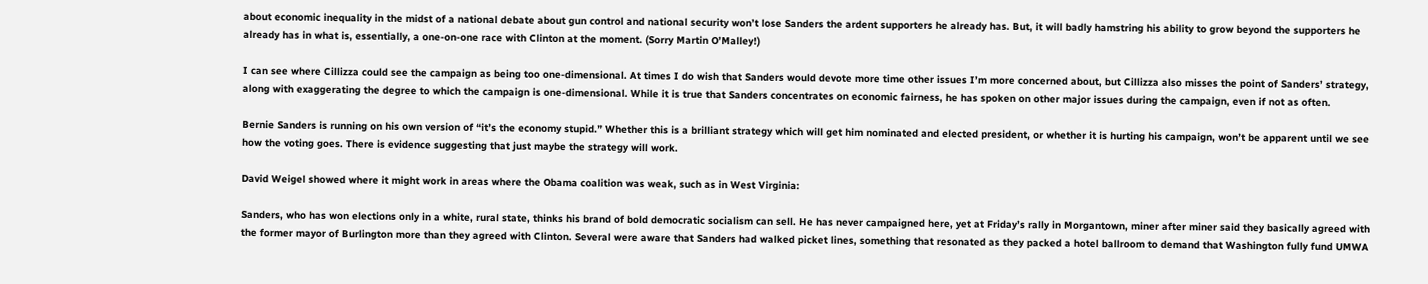about economic inequality in the midst of a national debate about gun control and national security won’t lose Sanders the ardent supporters he already has. But, it will badly hamstring his ability to grow beyond the supporters he already has in what is, essentially, a one-on-one race with Clinton at the moment. (Sorry Martin O’Malley!)

I can see where Cillizza could see the campaign as being too one-dimensional. At times I do wish that Sanders would devote more time other issues I’m more concerned about, but Cillizza also misses the point of Sanders’ strategy, along with exaggerating the degree to which the campaign is one-dimensional. While it is true that Sanders concentrates on economic fairness, he has spoken on other major issues during the campaign, even if not as often.

Bernie Sanders is running on his own version of “it’s the economy stupid.” Whether this is a brilliant strategy which will get him nominated and elected president, or whether it is hurting his campaign, won’t be apparent until we see how the voting goes. There is evidence suggesting that just maybe the strategy will work.

David Weigel showed where it might work in areas where the Obama coalition was weak, such as in West Virginia:

Sanders, who has won elections only in a white, rural state, thinks his brand of bold democratic socialism can sell. He has never campaigned here, yet at Friday’s rally in Morgantown, miner after miner said they basically agreed with the former mayor of Burlington more than they agreed with Clinton. Several were aware that Sanders had walked picket lines, something that resonated as they packed a hotel ballroom to demand that Washington fully fund UMWA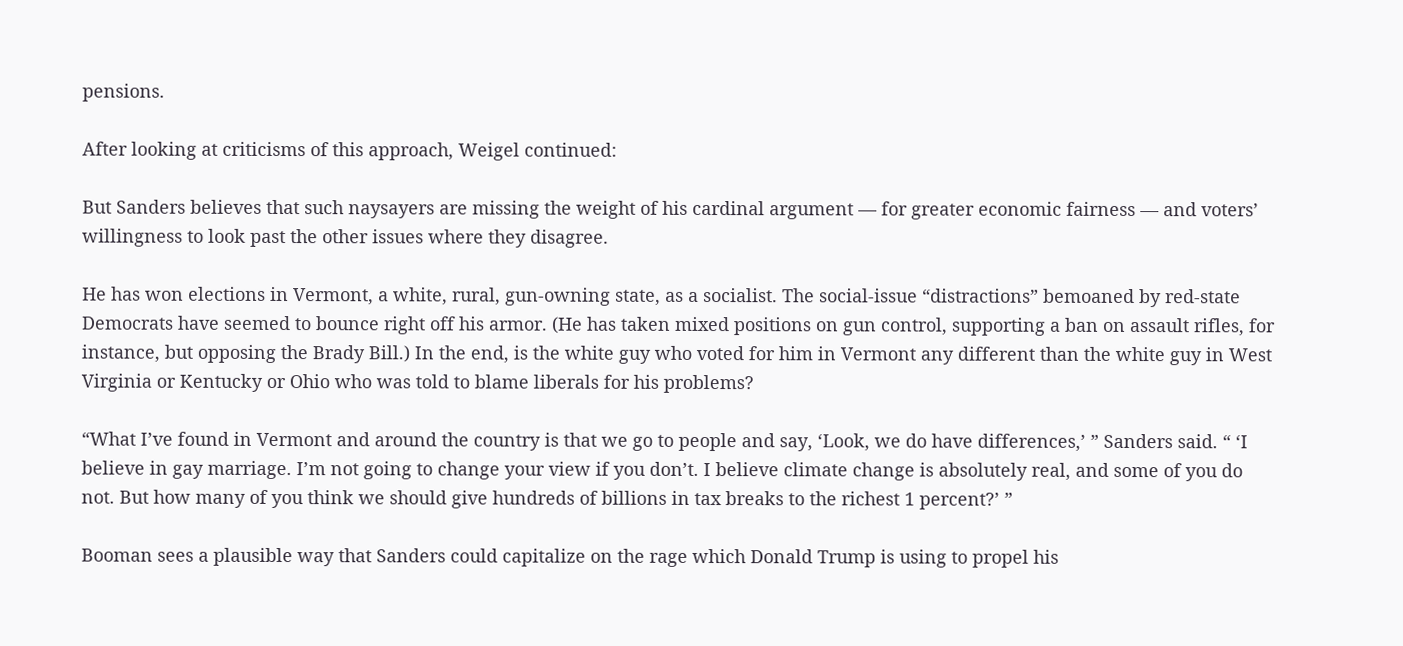pensions.

After looking at criticisms of this approach, Weigel continued:

But Sanders believes that such naysayers are missing the weight of his cardinal argument — for greater economic fairness — and voters’ willingness to look past the other issues where they disagree.

He has won elections in Vermont, a white, rural, gun-owning state, as a socialist. The social-issue “distractions” bemoaned by red-state Democrats have seemed to bounce right off his armor. (He has taken mixed positions on gun control, supporting a ban on assault rifles, for instance, but opposing the Brady Bill.) In the end, is the white guy who voted for him in Vermont any different than the white guy in West Virginia or Kentucky or Ohio who was told to blame liberals for his problems?

“What I’ve found in Vermont and around the country is that we go to people and say, ‘Look, we do have differences,’ ” Sanders said. “ ‘I believe in gay marriage. I’m not going to change your view if you don’t. I believe climate change is absolutely real, and some of you do not. But how many of you think we should give hundreds of billions in tax breaks to the richest 1 percent?’ ”

Booman sees a plausible way that Sanders could capitalize on the rage which Donald Trump is using to propel his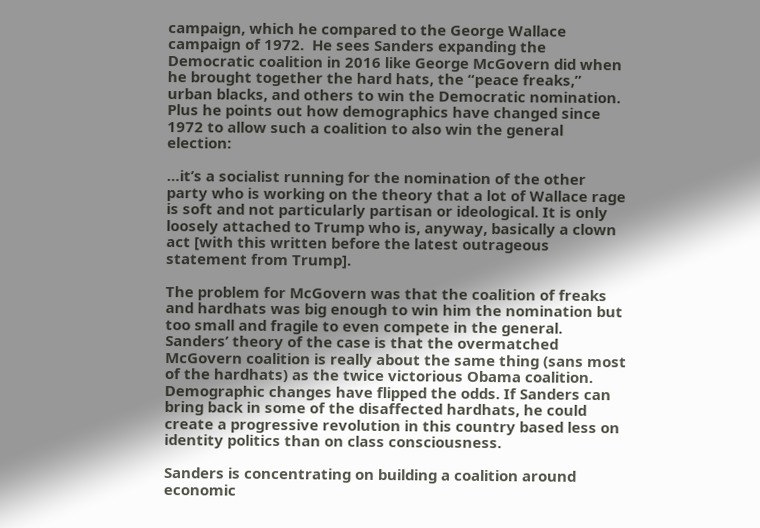campaign, which he compared to the George Wallace campaign of 1972.  He sees Sanders expanding the Democratic coalition in 2016 like George McGovern did when he brought together the hard hats, the “peace freaks,” urban blacks, and others to win the Democratic nomination. Plus he points out how demographics have changed since 1972 to allow such a coalition to also win the general election:

…it’s a socialist running for the nomination of the other party who is working on the theory that a lot of Wallace rage is soft and not particularly partisan or ideological. It is only loosely attached to Trump who is, anyway, basically a clown act [with this written before the latest outrageous statement from Trump].

The problem for McGovern was that the coalition of freaks and hardhats was big enough to win him the nomination but too small and fragile to even compete in the general. Sanders’ theory of the case is that the overmatched McGovern coalition is really about the same thing (sans most of the hardhats) as the twice victorious Obama coalition. Demographic changes have flipped the odds. If Sanders can bring back in some of the disaffected hardhats, he could create a progressive revolution in this country based less on identity politics than on class consciousness.

Sanders is concentrating on building a coalition around economic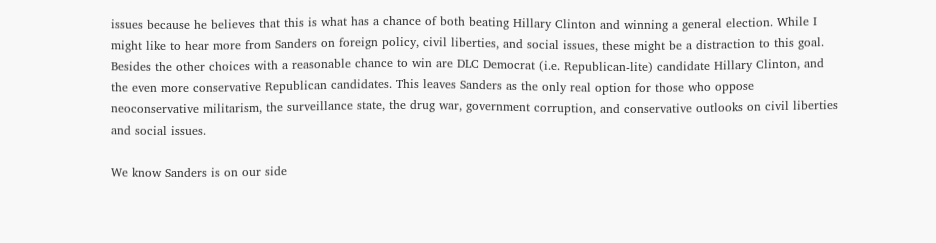issues because he believes that this is what has a chance of both beating Hillary Clinton and winning a general election. While I might like to hear more from Sanders on foreign policy, civil liberties, and social issues, these might be a distraction to this goal. Besides the other choices with a reasonable chance to win are DLC Democrat (i.e. Republican-lite) candidate Hillary Clinton, and the even more conservative Republican candidates. This leaves Sanders as the only real option for those who oppose neoconservative militarism, the surveillance state, the drug war, government corruption, and conservative outlooks on civil liberties and social issues.

We know Sanders is on our side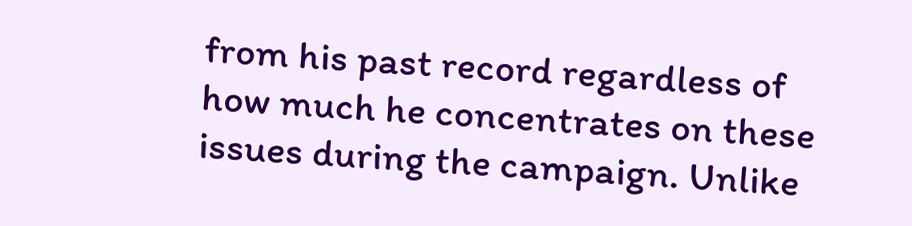from his past record regardless of how much he concentrates on these issues during the campaign. Unlike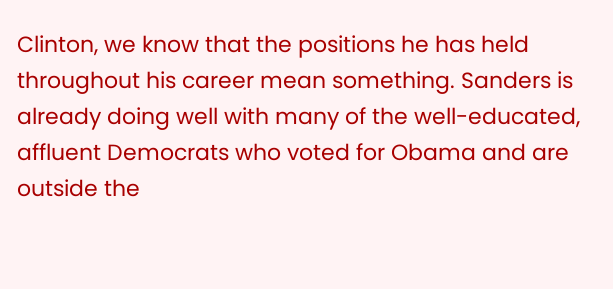Clinton, we know that the positions he has held throughout his career mean something. Sanders is already doing well with many of the well-educated, affluent Democrats who voted for Obama and are outside the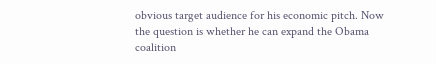obvious target audience for his economic pitch. Now the question is whether he can expand the Obama coalition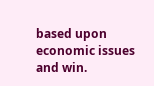based upon economic issues and win.